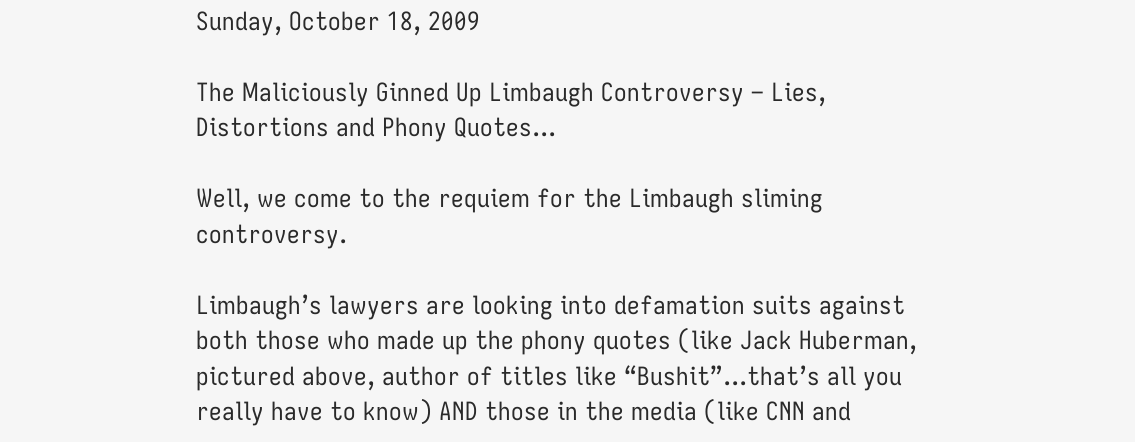Sunday, October 18, 2009

The Maliciously Ginned Up Limbaugh Controversy – Lies, Distortions and Phony Quotes...

Well, we come to the requiem for the Limbaugh sliming controversy.

Limbaugh’s lawyers are looking into defamation suits against both those who made up the phony quotes (like Jack Huberman, pictured above, author of titles like “Bushit”...that’s all you really have to know) AND those in the media (like CNN and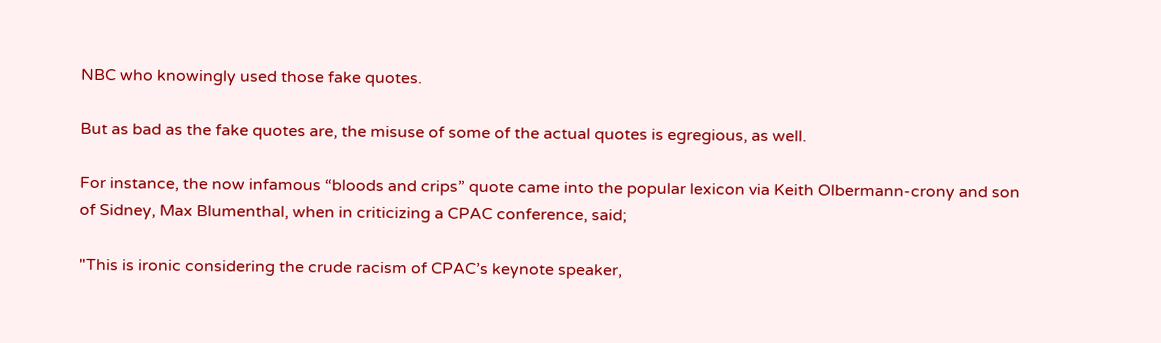NBC who knowingly used those fake quotes.

But as bad as the fake quotes are, the misuse of some of the actual quotes is egregious, as well.

For instance, the now infamous “bloods and crips” quote came into the popular lexicon via Keith Olbermann-crony and son of Sidney, Max Blumenthal, when in criticizing a CPAC conference, said;

"This is ironic considering the crude racism of CPAC’s keynote speaker,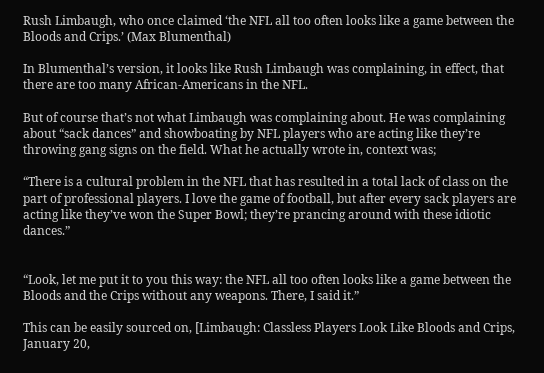Rush Limbaugh, who once claimed ‘the NFL all too often looks like a game between the Bloods and Crips.’ (Max Blumenthal)

In Blumenthal’s version, it looks like Rush Limbaugh was complaining, in effect, that there are too many African-Americans in the NFL.

But of course that’s not what Limbaugh was complaining about. He was complaining about “sack dances” and showboating by NFL players who are acting like they’re throwing gang signs on the field. What he actually wrote in, context was;

“There is a cultural problem in the NFL that has resulted in a total lack of class on the part of professional players. I love the game of football, but after every sack players are acting like they’ve won the Super Bowl; they’re prancing around with these idiotic dances.”


“Look, let me put it to you this way: the NFL all too often looks like a game between the Bloods and the Crips without any weapons. There, I said it.”

This can be easily sourced on, [Limbaugh: Classless Players Look Like Bloods and Crips, January 20,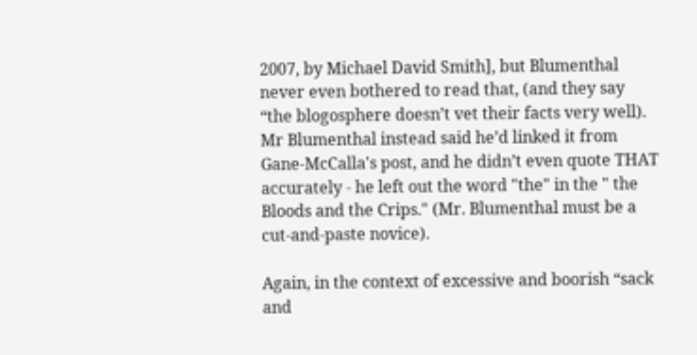2007, by Michael David Smith], but Blumenthal never even bothered to read that, (and they say “the blogosphere doesn’t vet their facts very well). Mr Blumenthal instead said he’d linked it from Gane-McCalla's post, and he didn’t even quote THAT accurately - he left out the word "the" in the " the Bloods and the Crips." (Mr. Blumenthal must be a cut-and-paste novice).

Again, in the context of excessive and boorish “sack and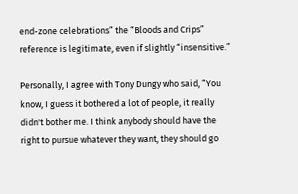end-zone celebrations” the “Bloods and Crips” reference is legitimate, even if slightly “insensitive.”

Personally, I agree with Tony Dungy who said, “You know, I guess it bothered a lot of people, it really didn't bother me. I think anybody should have the right to pursue whatever they want, they should go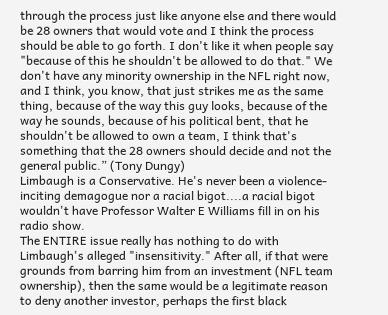through the process just like anyone else and there would be 28 owners that would vote and I think the process should be able to go forth. I don't like it when people say "because of this he shouldn't be allowed to do that." We don't have any minority ownership in the NFL right now, and I think, you know, that just strikes me as the same thing, because of the way this guy looks, because of the way he sounds, because of his political bent, that he shouldn't be allowed to own a team, I think that's something that the 28 owners should decide and not the general public.” (Tony Dungy)
Limbaugh is a Conservative. He's never been a violence-inciting demagogue nor a racial bigot....a racial bigot wouldn't have Professor Walter E Williams fill in on his radio show.
The ENTIRE issue really has nothing to do with Limbaugh's alleged "insensitivity." After all, if that were grounds from barring him from an investment (NFL team ownership), then the same would be a legitimate reason to deny another investor, perhaps the first black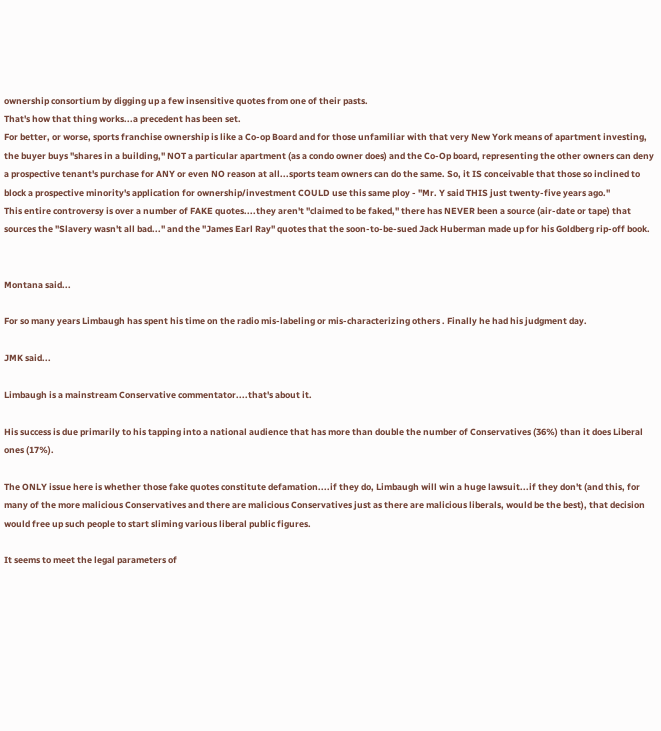ownership consortium by digging up a few insensitive quotes from one of their pasts.
That's how that thing works...a precedent has been set.
For better, or worse, sports franchise ownership is like a Co-op Board and for those unfamiliar with that very New York means of apartment investing, the buyer buys "shares in a building," NOT a particular apartment (as a condo owner does) and the Co-Op board, representing the other owners can deny a prospective tenant's purchase for ANY or even NO reason at all...sports team owners can do the same. So, it IS conceivable that those so inclined to block a prospective minority's application for ownership/investment COULD use this same ploy - "Mr. Y said THIS just twenty-five years ago."
This entire controversy is over a number of FAKE quotes....they aren't "claimed to be faked," there has NEVER been a source (air-date or tape) that sources the "Slavery wasn't all bad..." and the "James Earl Ray" quotes that the soon-to-be-sued Jack Huberman made up for his Goldberg rip-off book.


Montana said...

For so many years Limbaugh has spent his time on the radio mis-labeling or mis-characterizing others . Finally he had his judgment day.

JMK said...

Limbaugh is a mainstream Conservative commentator....that's about it.

His success is due primarily to his tapping into a national audience that has more than double the number of Conservatives (36%) than it does Liberal ones (17%).

The ONLY issue here is whether those fake quotes constitute defamation....if they do, Limbaugh will win a huge lawsuit...if they don't (and this, for many of the more malicious Conservatives and there are malicious Conservatives just as there are malicious liberals, would be the best), that decision would free up such people to start sliming various liberal public figures.

It seems to meet the legal parameters of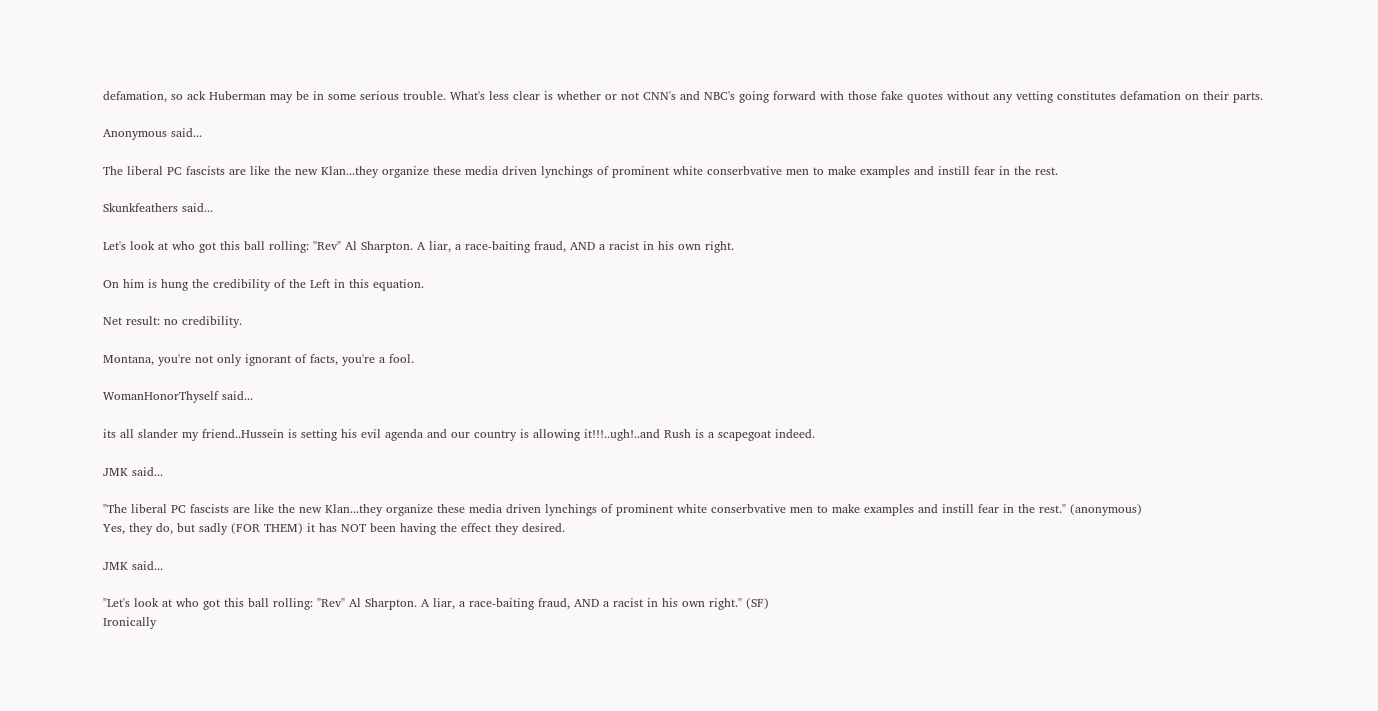defamation, so ack Huberman may be in some serious trouble. What's less clear is whether or not CNN's and NBC's going forward with those fake quotes without any vetting constitutes defamation on their parts.

Anonymous said...

The liberal PC fascists are like the new Klan...they organize these media driven lynchings of prominent white conserbvative men to make examples and instill fear in the rest.

Skunkfeathers said...

Let's look at who got this ball rolling: "Rev" Al Sharpton. A liar, a race-baiting fraud, AND a racist in his own right.

On him is hung the credibility of the Left in this equation.

Net result: no credibility.

Montana, you're not only ignorant of facts, you're a fool.

WomanHonorThyself said...

its all slander my friend..Hussein is setting his evil agenda and our country is allowing it!!!..ugh!..and Rush is a scapegoat indeed.

JMK said...

"The liberal PC fascists are like the new Klan...they organize these media driven lynchings of prominent white conserbvative men to make examples and instill fear in the rest." (anonymous)
Yes, they do, but sadly (FOR THEM) it has NOT been having the effect they desired.

JMK said...

"Let's look at who got this ball rolling: "Rev" Al Sharpton. A liar, a race-baiting fraud, AND a racist in his own right." (SF)
Ironically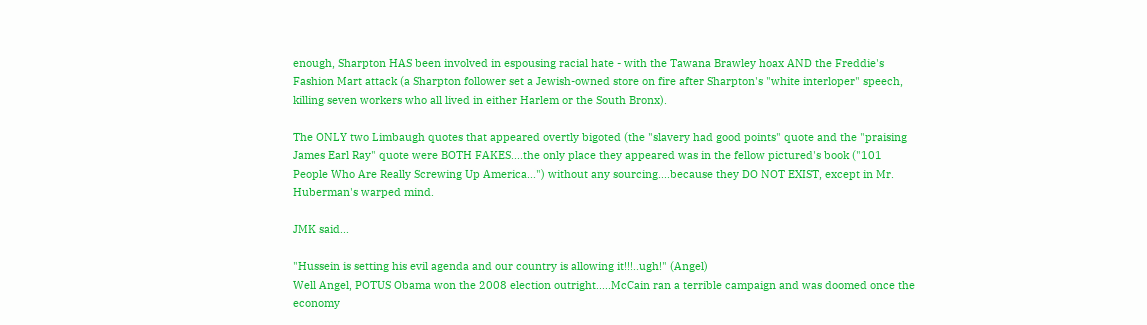enough, Sharpton HAS been involved in espousing racial hate - with the Tawana Brawley hoax AND the Freddie's Fashion Mart attack (a Sharpton follower set a Jewish-owned store on fire after Sharpton's "white interloper" speech, killing seven workers who all lived in either Harlem or the South Bronx).

The ONLY two Limbaugh quotes that appeared overtly bigoted (the "slavery had good points" quote and the "praising James Earl Ray" quote were BOTH FAKES....the only place they appeared was in the fellow pictured's book ("101 People Who Are Really Screwing Up America...") without any sourcing....because they DO NOT EXIST, except in Mr. Huberman's warped mind.

JMK said...

"Hussein is setting his evil agenda and our country is allowing it!!!..ugh!" (Angel)
Well Angel, POTUS Obama won the 2008 election outright.....McCain ran a terrible campaign and was doomed once the economy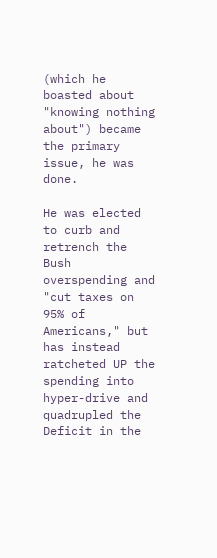(which he boasted about "knowing nothing about") became the primary issue, he was done.

He was elected to curb and retrench the Bush overspending and "cut taxes on 95% of Americans," but has instead ratcheted UP the spending into hyper-drive and quadrupled the Deficit in the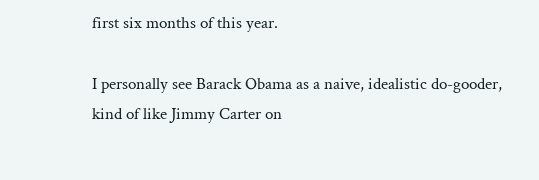first six months of this year.

I personally see Barack Obama as a naive, idealistic do-gooder, kind of like Jimmy Carter on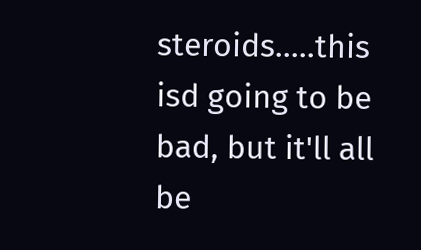steroids.....this isd going to be bad, but it'll all be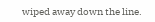wiped away down the line.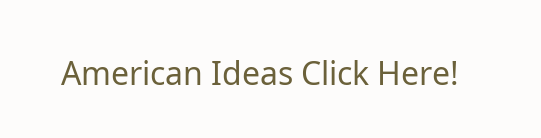American Ideas Click Here!